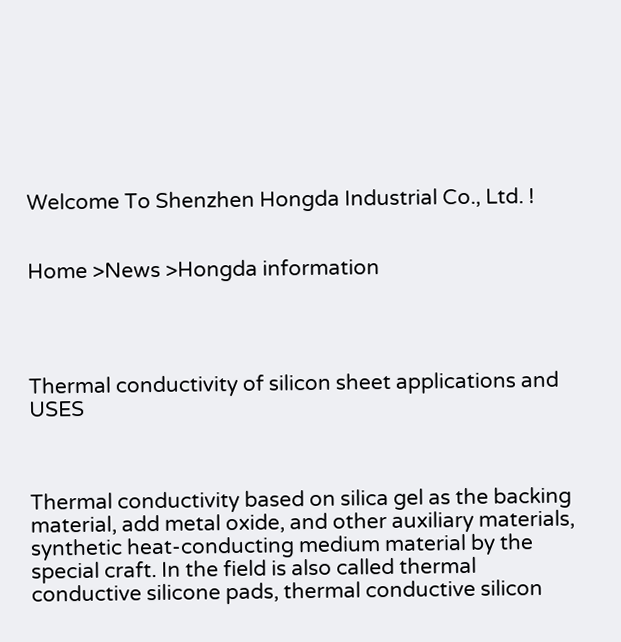Welcome To Shenzhen Hongda Industrial Co., Ltd. !


Home >News >Hongda information




Thermal conductivity of silicon sheet applications and USES



Thermal conductivity based on silica gel as the backing material, add metal oxide, and other auxiliary materials, synthetic heat-conducting medium material by the special craft. In the field is also called thermal conductive silicone pads, thermal conductive silicon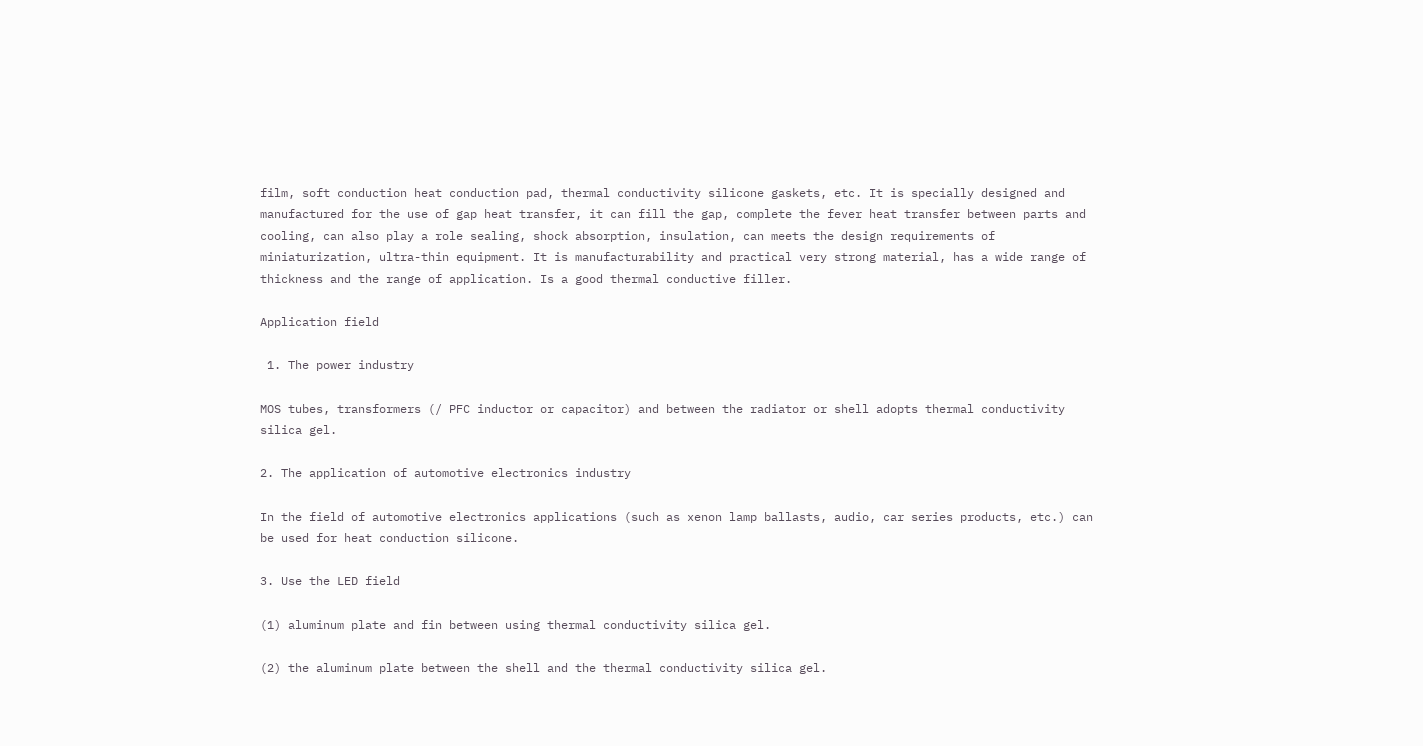film, soft conduction heat conduction pad, thermal conductivity silicone gaskets, etc. It is specially designed and manufactured for the use of gap heat transfer, it can fill the gap, complete the fever heat transfer between parts and cooling, can also play a role sealing, shock absorption, insulation, can meets the design requirements of miniaturization, ultra-thin equipment. It is manufacturability and practical very strong material, has a wide range of thickness and the range of application. Is a good thermal conductive filler.

Application field

 1. The power industry

MOS tubes, transformers (/ PFC inductor or capacitor) and between the radiator or shell adopts thermal conductivity silica gel.

2. The application of automotive electronics industry

In the field of automotive electronics applications (such as xenon lamp ballasts, audio, car series products, etc.) can be used for heat conduction silicone.

3. Use the LED field

(1) aluminum plate and fin between using thermal conductivity silica gel.

(2) the aluminum plate between the shell and the thermal conductivity silica gel.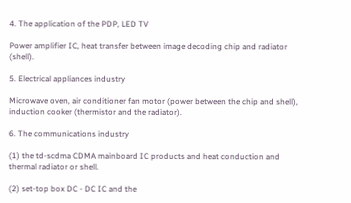4. The application of the PDP, LED TV

Power amplifier IC, heat transfer between image decoding chip and radiator (shell).

5. Electrical appliances industry

Microwave oven, air conditioner fan motor (power between the chip and shell), induction cooker (thermistor and the radiator).

6. The communications industry

(1) the td-scdma CDMA mainboard IC products and heat conduction and thermal radiator or shell.

(2) set-top box DC - DC IC and the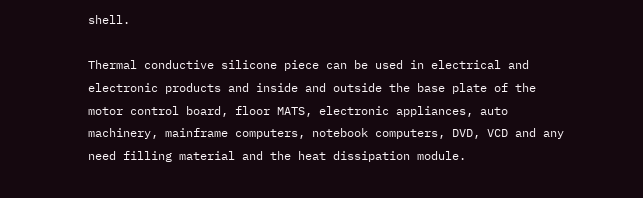shell.

Thermal conductive silicone piece can be used in electrical and electronic products and inside and outside the base plate of the motor control board, floor MATS, electronic appliances, auto machinery, mainframe computers, notebook computers, DVD, VCD and any need filling material and the heat dissipation module.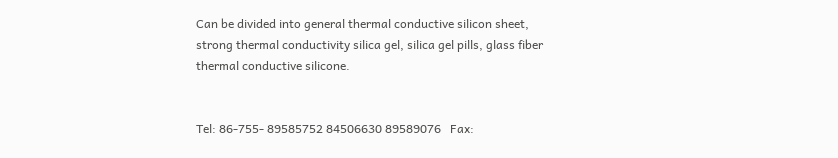Can be divided into general thermal conductive silicon sheet, strong thermal conductivity silica gel, silica gel pills, glass fiber thermal conductive silicone.


Tel: 86-755- 89585752 84506630 89589076   Fax: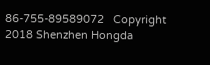86-755-89589072   Copyright 2018 Shenzhen Hongda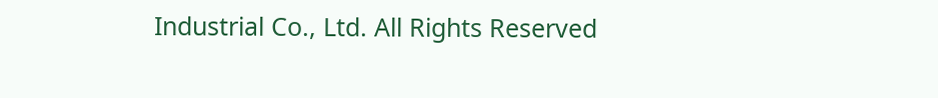Industrial Co., Ltd. All Rights Reserved